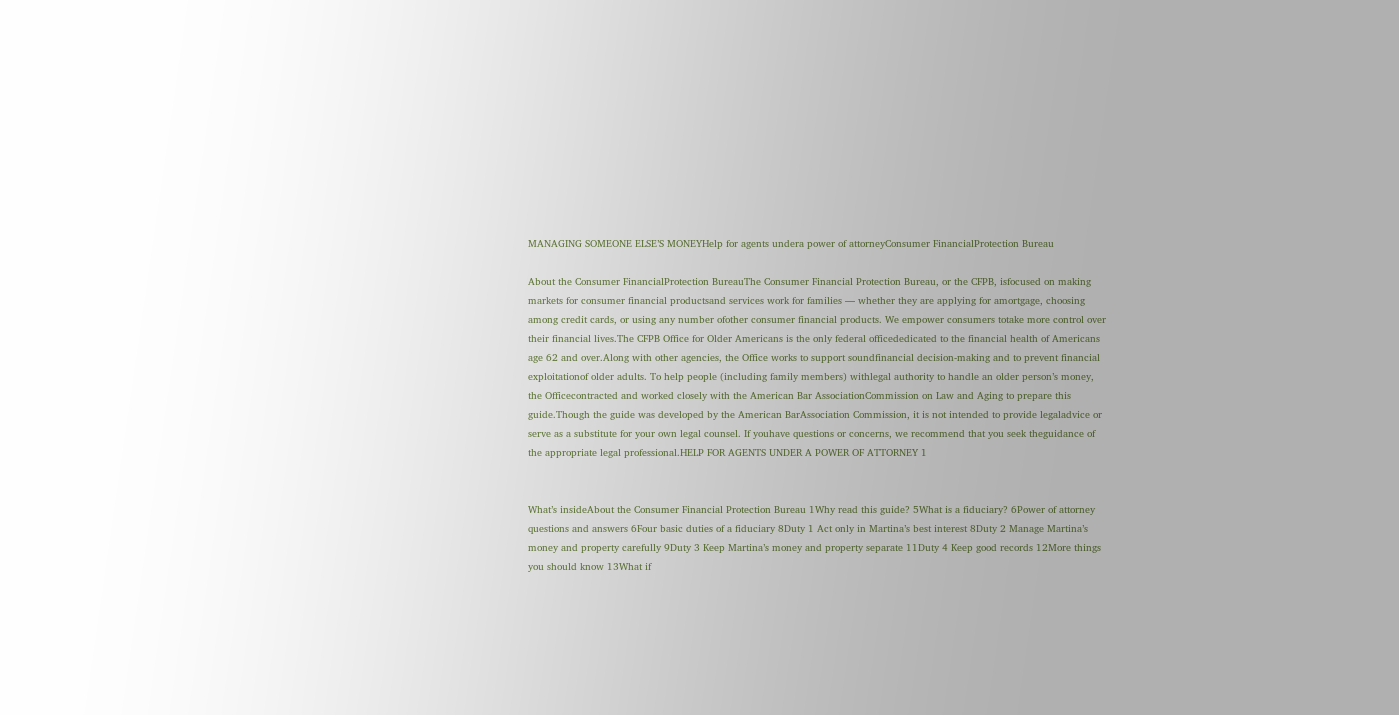MANAGING SOMEONE ELSE’S MONEYHelp for agents undera power of attorneyConsumer FinancialProtection Bureau

About the Consumer FinancialProtection BureauThe Consumer Financial Protection Bureau, or the CFPB, isfocused on making markets for consumer financial productsand services work for families — whether they are applying for amortgage, choosing among credit cards, or using any number ofother consumer financial products. We empower consumers totake more control over their financial lives.The CFPB Office for Older Americans is the only federal officededicated to the financial health of Americans age 62 and over.Along with other agencies, the Office works to support soundfinancial decision-making and to prevent financial exploitationof older adults. To help people (including family members) withlegal authority to handle an older person’s money, the Officecontracted and worked closely with the American Bar AssociationCommission on Law and Aging to prepare this guide.Though the guide was developed by the American BarAssociation Commission, it is not intended to provide legaladvice or serve as a substitute for your own legal counsel. If youhave questions or concerns, we recommend that you seek theguidance of the appropriate legal professional.HELP FOR AGENTS UNDER A POWER OF ATTORNEY 1


What’s insideAbout the Consumer Financial Protection Bureau 1Why read this guide? 5What is a fiduciary? 6Power of attorney questions and answers 6Four basic duties of a fiduciary 8Duty 1 Act only in Martina’s best interest 8Duty 2 Manage Martina’s money and property carefully 9Duty 3 Keep Martina’s money and property separate 11Duty 4 Keep good records 12More things you should know 13What if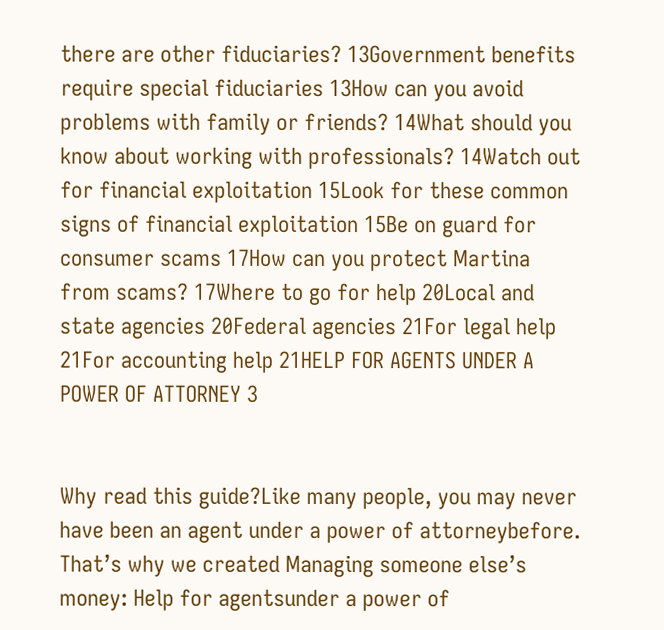there are other fiduciaries? 13Government benefits require special fiduciaries 13How can you avoid problems with family or friends? 14What should you know about working with professionals? 14Watch out for financial exploitation 15Look for these common signs of financial exploitation 15Be on guard for consumer scams 17How can you protect Martina from scams? 17Where to go for help 20Local and state agencies 20Federal agencies 21For legal help 21For accounting help 21HELP FOR AGENTS UNDER A POWER OF ATTORNEY 3


Why read this guide?Like many people, you may never have been an agent under a power of attorneybefore. That’s why we created Managing someone else’s money: Help for agentsunder a power of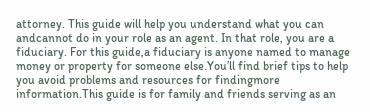attorney. This guide will help you understand what you can andcannot do in your role as an agent. In that role, you are a fiduciary. For this guide,a fiduciary is anyone named to manage money or property for someone else.You’ll find brief tips to help you avoid problems and resources for findingmore information.This guide is for family and friends serving as an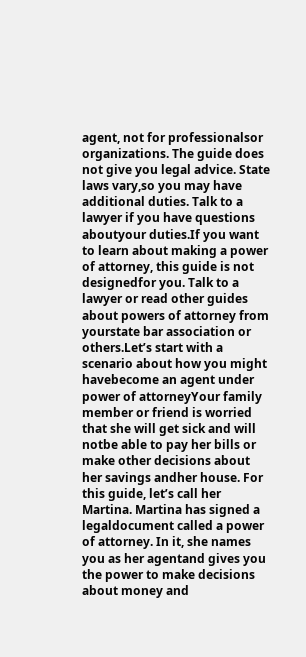agent, not for professionalsor organizations. The guide does not give you legal advice. State laws vary,so you may have additional duties. Talk to a lawyer if you have questions aboutyour duties.If you want to learn about making a power of attorney, this guide is not designedfor you. Talk to a lawyer or read other guides about powers of attorney from yourstate bar association or others.Let’s start with a scenario about how you might havebecome an agent under power of attorneyYour family member or friend is worried that she will get sick and will notbe able to pay her bills or make other decisions about her savings andher house. For this guide, let’s call her Martina. Martina has signed a legaldocument called a power of attorney. In it, she names you as her agentand gives you the power to make decisions about money and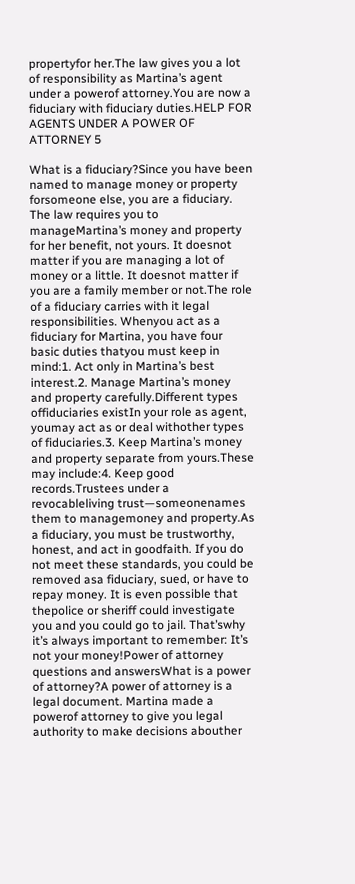propertyfor her.The law gives you a lot of responsibility as Martina’s agent under a powerof attorney.You are now a fiduciary with fiduciary duties.HELP FOR AGENTS UNDER A POWER OF ATTORNEY 5

What is a fiduciary?Since you have been named to manage money or property forsomeone else, you are a fiduciary. The law requires you to manageMartina’s money and property for her benefit, not yours. It doesnot matter if you are managing a lot of money or a little. It doesnot matter if you are a family member or not.The role of a fiduciary carries with it legal responsibilities. Whenyou act as a fiduciary for Martina, you have four basic duties thatyou must keep in mind:1. Act only in Martina’s best interest.2. Manage Martina’s money and property carefully.Different types offiduciaries existIn your role as agent, youmay act as or deal withother types of fiduciaries.3. Keep Martina’s money and property separate from yours.These may include:4. Keep good records.Trustees under a revocableliving trust—someonenames them to managemoney and property.As a fiduciary, you must be trustworthy, honest, and act in goodfaith. If you do not meet these standards, you could be removed asa fiduciary, sued, or have to repay money. It is even possible that thepolice or sheriff could investigate you and you could go to jail. That’swhy it’s always important to remember: It’s not your money!Power of attorney questions and answersWhat is a power of attorney?A power of attorney is a legal document. Martina made a powerof attorney to give you legal authority to make decisions abouther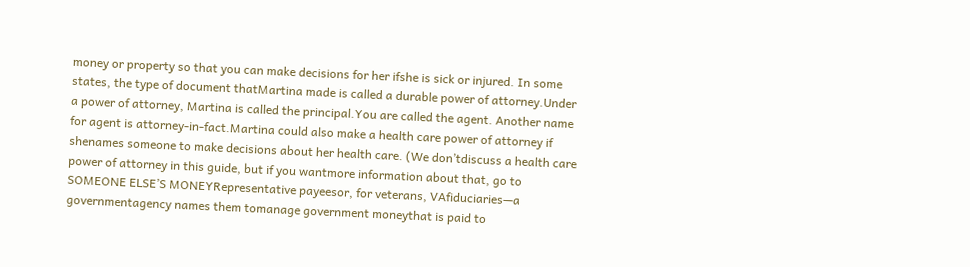money or property so that you can make decisions for her ifshe is sick or injured. In some states, the type of document thatMartina made is called a durable power of attorney.Under a power of attorney, Martina is called the principal.You are called the agent. Another name for agent is attorney-in-fact.Martina could also make a health care power of attorney if shenames someone to make decisions about her health care. (We don’tdiscuss a health care power of attorney in this guide, but if you wantmore information about that, go to SOMEONE ELSE’S MONEYRepresentative payeesor, for veterans, VAfiduciaries—a governmentagency names them tomanage government moneythat is paid to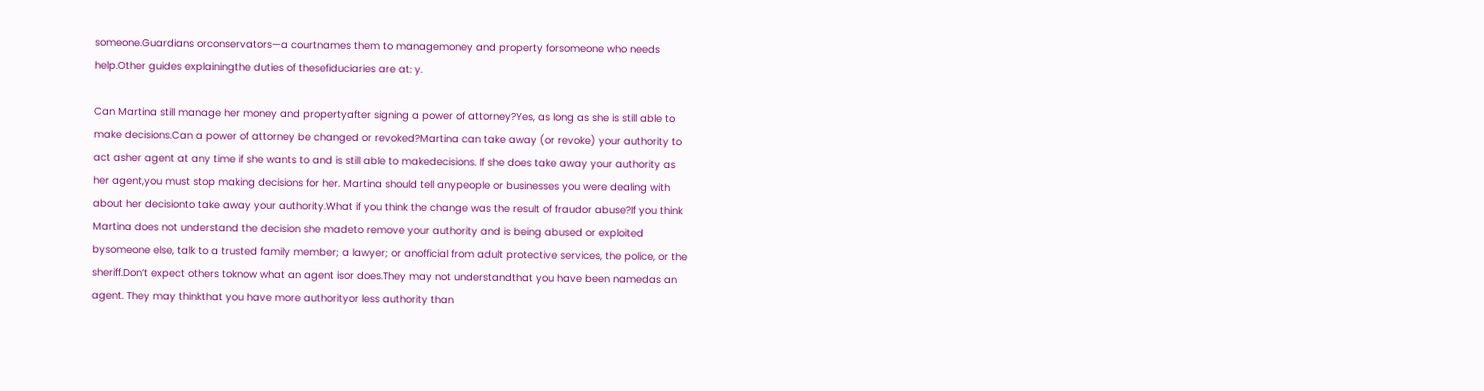someone.Guardians orconservators—a courtnames them to managemoney and property forsomeone who needs help.Other guides explainingthe duties of thesefiduciaries are at: y.

Can Martina still manage her money and propertyafter signing a power of attorney?Yes, as long as she is still able to make decisions.Can a power of attorney be changed or revoked?Martina can take away (or revoke) your authority to act asher agent at any time if she wants to and is still able to makedecisions. If she does take away your authority as her agent,you must stop making decisions for her. Martina should tell anypeople or businesses you were dealing with about her decisionto take away your authority.What if you think the change was the result of fraudor abuse?If you think Martina does not understand the decision she madeto remove your authority and is being abused or exploited bysomeone else, talk to a trusted family member; a lawyer; or anofficial from adult protective services, the police, or the sheriff.Don’t expect others toknow what an agent isor does.They may not understandthat you have been namedas an agent. They may thinkthat you have more authorityor less authority than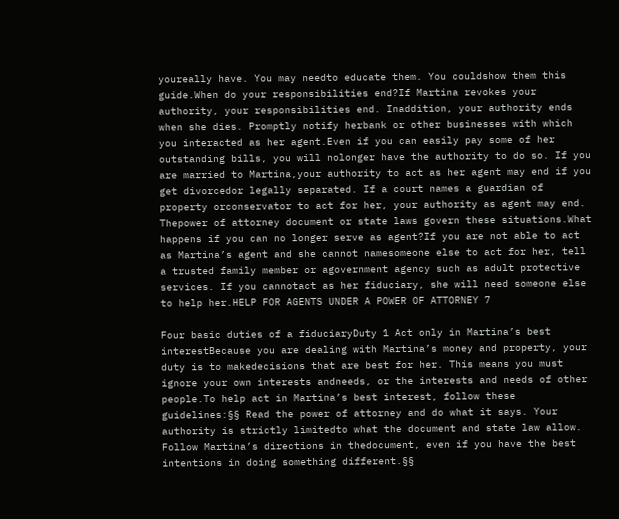youreally have. You may needto educate them. You couldshow them this guide.When do your responsibilities end?If Martina revokes your authority, your responsibilities end. Inaddition, your authority ends when she dies. Promptly notify herbank or other businesses with which you interacted as her agent.Even if you can easily pay some of her outstanding bills, you will nolonger have the authority to do so. If you are married to Martina,your authority to act as her agent may end if you get divorcedor legally separated. If a court names a guardian of property orconservator to act for her, your authority as agent may end. Thepower of attorney document or state laws govern these situations.What happens if you can no longer serve as agent?If you are not able to act as Martina’s agent and she cannot namesomeone else to act for her, tell a trusted family member or agovernment agency such as adult protective services. If you cannotact as her fiduciary, she will need someone else to help her.HELP FOR AGENTS UNDER A POWER OF ATTORNEY 7

Four basic duties of a fiduciaryDuty 1 Act only in Martina’s best interestBecause you are dealing with Martina’s money and property, your duty is to makedecisions that are best for her. This means you must ignore your own interests andneeds, or the interests and needs of other people.To help act in Martina’s best interest, follow these guidelines:§§ Read the power of attorney and do what it says. Your authority is strictly limitedto what the document and state law allow. Follow Martina’s directions in thedocument, even if you have the best intentions in doing something different.§§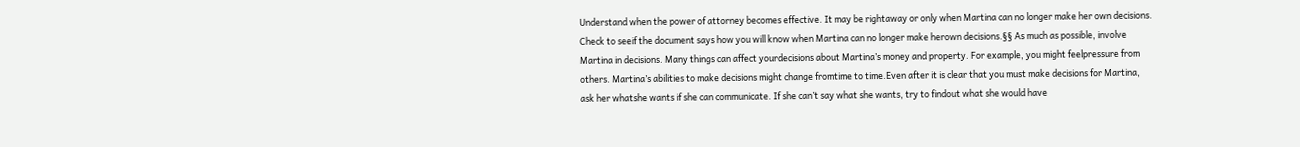Understand when the power of attorney becomes effective. It may be rightaway or only when Martina can no longer make her own decisions. Check to seeif the document says how you will know when Martina can no longer make herown decisions.§§ As much as possible, involve Martina in decisions. Many things can affect yourdecisions about Martina’s money and property. For example, you might feelpressure from others. Martina’s abilities to make decisions might change fromtime to time.Even after it is clear that you must make decisions for Martina, ask her whatshe wants if she can communicate. If she can’t say what she wants, try to findout what she would have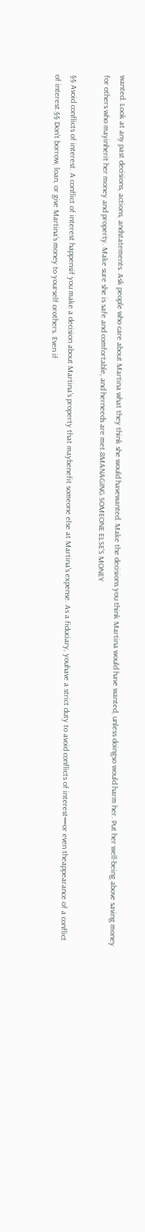wanted. Look at any past decisions, actions, andstatements. Ask people who care about Martina what they think she would havewanted. Make the decisions you think Martina would have wanted, unless doingso would harm her. Put her well-being above saving money for others who mayinherit her money and property. Make sure she is safe and comfortable, and herneeds are met.8MANAGING SOMEONE ELSE’S MONEY

§§ Avoid conflicts of interest. A conflict of interest happensif you make a decision about Martina’s property that maybenefit someone else at Martina’s expense. As a fiduciary, youhave a strict duty to avoid conflicts of interest—or even theappearance of a conflict of interest.§§ Don’t borrow, loan, or give Martina’s money to yourself orothers. Even if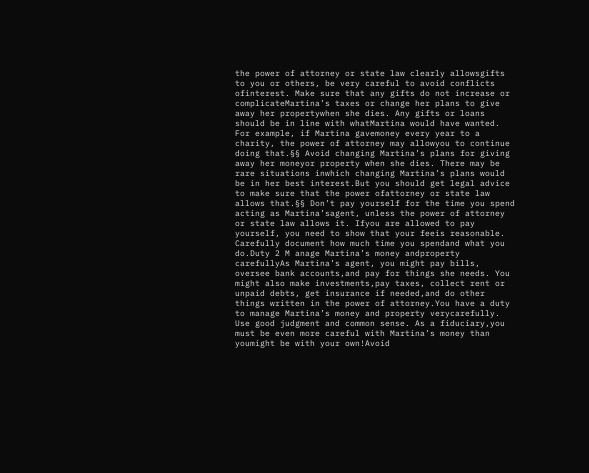the power of attorney or state law clearly allowsgifts to you or others, be very careful to avoid conflicts ofinterest. Make sure that any gifts do not increase or complicateMartina’s taxes or change her plans to give away her propertywhen she dies. Any gifts or loans should be in line with whatMartina would have wanted. For example, if Martina gavemoney every year to a charity, the power of attorney may allowyou to continue doing that.§§ Avoid changing Martina’s plans for giving away her moneyor property when she dies. There may be rare situations inwhich changing Martina’s plans would be in her best interest.But you should get legal advice to make sure that the power ofattorney or state law allows that.§§ Don’t pay yourself for the time you spend acting as Martina’sagent, unless the power of attorney or state law allows it. Ifyou are allowed to pay yourself, you need to show that your feeis reasonable. Carefully document how much time you spendand what you do.Duty 2 M anage Martina’s money andproperty carefullyAs Martina’s agent, you might pay bills, oversee bank accounts,and pay for things she needs. You might also make investments,pay taxes, collect rent or unpaid debts, get insurance if needed,and do other things written in the power of attorney.You have a duty to manage Martina’s money and property verycarefully. Use good judgment and common sense. As a fiduciary,you must be even more careful with Martina’s money than youmight be with your own!Avoid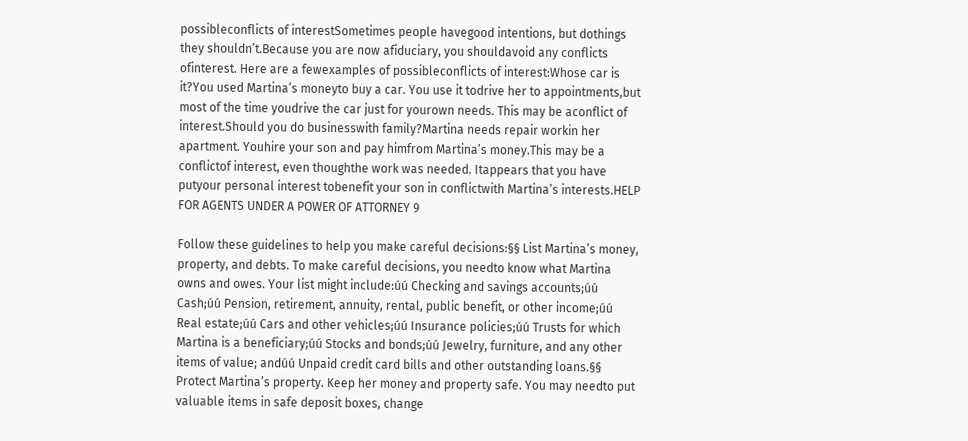possibleconflicts of interestSometimes people havegood intentions, but dothings they shouldn’t.Because you are now afiduciary, you shouldavoid any conflicts ofinterest. Here are a fewexamples of possibleconflicts of interest:Whose car is it?You used Martina’s moneyto buy a car. You use it todrive her to appointments,but most of the time youdrive the car just for yourown needs. This may be aconflict of interest.Should you do businesswith family?Martina needs repair workin her apartment. Youhire your son and pay himfrom Martina’s money.This may be a conflictof interest, even thoughthe work was needed. Itappears that you have putyour personal interest tobenefit your son in conflictwith Martina’s interests.HELP FOR AGENTS UNDER A POWER OF ATTORNEY 9

Follow these guidelines to help you make careful decisions:§§ List Martina’s money, property, and debts. To make careful decisions, you needto know what Martina owns and owes. Your list might include:úú Checking and savings accounts;úú Cash;úú Pension, retirement, annuity, rental, public benefit, or other income;úú Real estate;úú Cars and other vehicles;úú Insurance policies;úú Trusts for which Martina is a beneficiary;úú Stocks and bonds;úú Jewelry, furniture, and any other items of value; andúú Unpaid credit card bills and other outstanding loans.§§ Protect Martina’s property. Keep her money and property safe. You may needto put valuable items in safe deposit boxes, change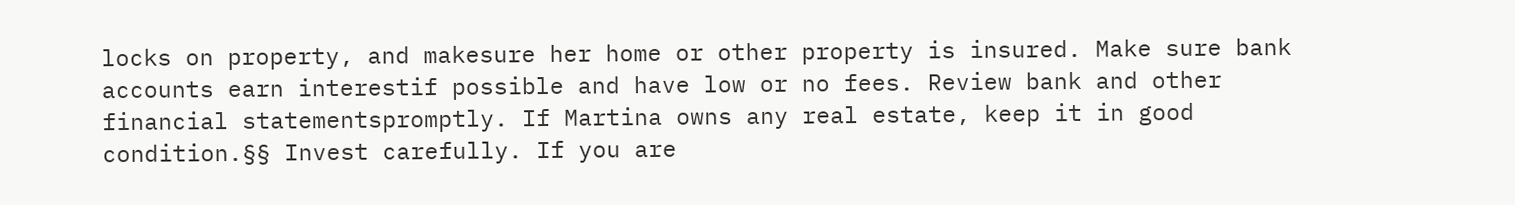locks on property, and makesure her home or other property is insured. Make sure bank accounts earn interestif possible and have low or no fees. Review bank and other financial statementspromptly. If Martina owns any real estate, keep it in good condition.§§ Invest carefully. If you are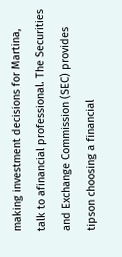making investment decisions for Martina, talk to afinancial professional. The Securities and Exchange Commission (SEC) provides tipson choosing a financial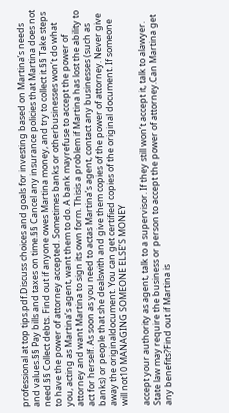professional at top tips.pdf.Discuss choices and goals for investing based on Martina’s needs and values.§§ Pay bills and taxes on time.§§ Cancel any insurance policies that Martina does not need.§§ Collect debts. Find out if anyone owes Martina money, and try to collect it.§§ Take steps to have the power of attorney accepted. Sometimes banks or otherbusinesses won’t do what you, acting as Martina’s agent, want them to do. A bank mayrefuse to accept the power of attorney and want Martina to sign its own form. Thisis a problem if Martina has lost the ability to act for herself. As soon as you need to actas Martina’s agent, contact any businesses (such as banks) or people that she dealswith and give them copies of the power of attorney. Never give away the originaldocument. You can get certified copies of the original document. If someone will not10 MANAGING SOMEONE ELSE’S MONEY

accept your authority as agent, talk to a supervisor. If they still won’t accept it, talk to alawyer. State law may require the business or person to accept the power of attorney.Can Martina get any benefits?Find out if Martina is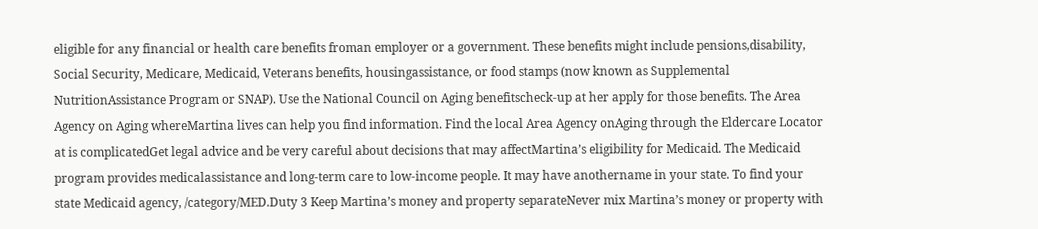eligible for any financial or health care benefits froman employer or a government. These benefits might include pensions,disability, Social Security, Medicare, Medicaid, Veterans benefits, housingassistance, or food stamps (now known as Supplemental NutritionAssistance Program or SNAP). Use the National Council on Aging benefitscheck-up at her apply for those benefits. The Area Agency on Aging whereMartina lives can help you find information. Find the local Area Agency onAging through the Eldercare Locator at is complicatedGet legal advice and be very careful about decisions that may affectMartina’s eligibility for Medicaid. The Medicaid program provides medicalassistance and long-term care to low-income people. It may have anothername in your state. To find your state Medicaid agency, /category/MED.Duty 3 Keep Martina’s money and property separateNever mix Martina’s money or property with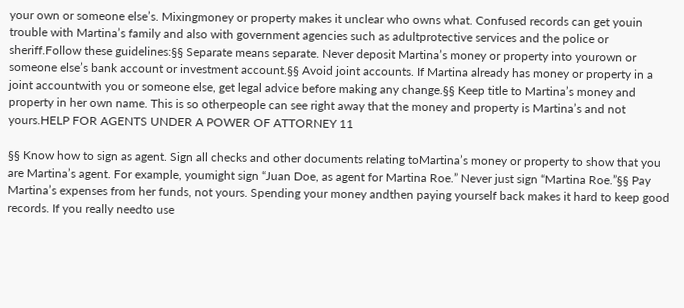your own or someone else’s. Mixingmoney or property makes it unclear who owns what. Confused records can get youin trouble with Martina’s family and also with government agencies such as adultprotective services and the police or sheriff.Follow these guidelines:§§ Separate means separate. Never deposit Martina’s money or property into yourown or someone else’s bank account or investment account.§§ Avoid joint accounts. If Martina already has money or property in a joint accountwith you or someone else, get legal advice before making any change.§§ Keep title to Martina’s money and property in her own name. This is so otherpeople can see right away that the money and property is Martina’s and not yours.HELP FOR AGENTS UNDER A POWER OF ATTORNEY 11

§§ Know how to sign as agent. Sign all checks and other documents relating toMartina’s money or property to show that you are Martina’s agent. For example, youmight sign “Juan Doe, as agent for Martina Roe.” Never just sign “Martina Roe.”§§ Pay Martina’s expenses from her funds, not yours. Spending your money andthen paying yourself back makes it hard to keep good records. If you really needto use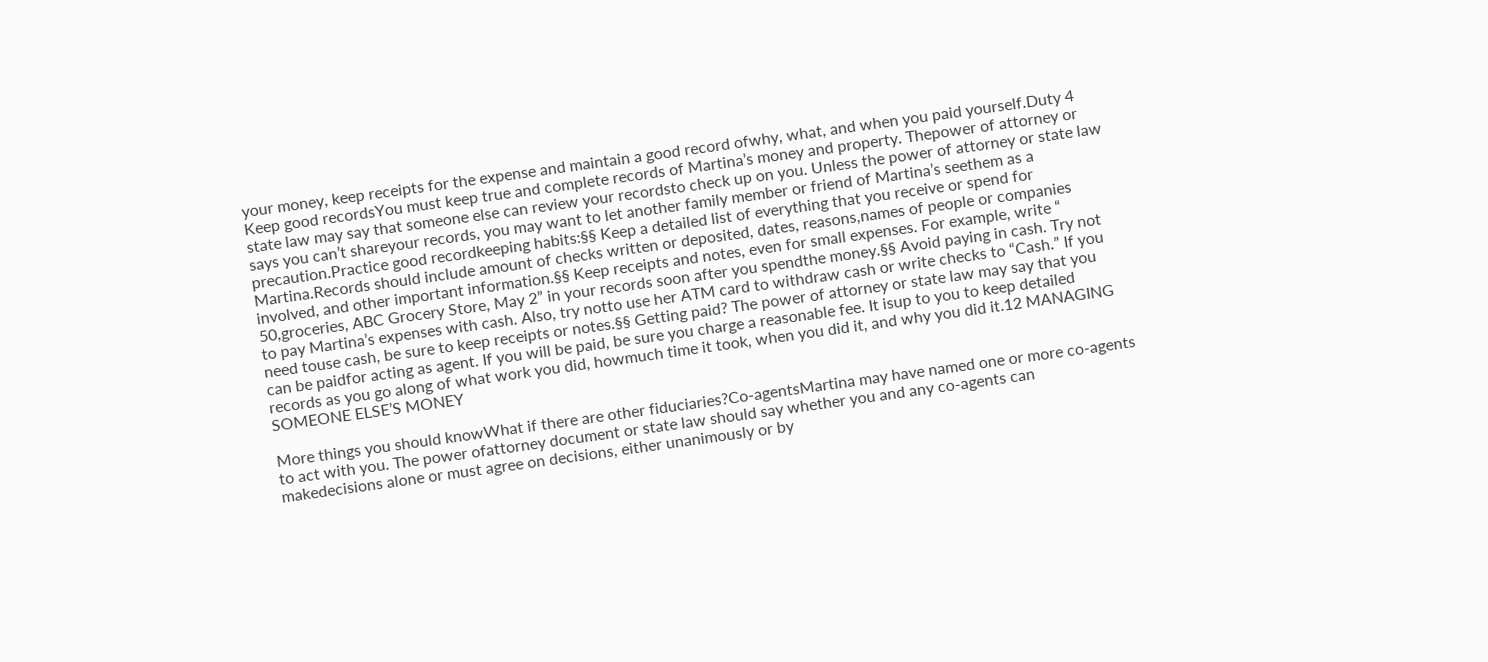your money, keep receipts for the expense and maintain a good record ofwhy, what, and when you paid yourself.Duty 4 Keep good recordsYou must keep true and complete records of Martina’s money and property. Thepower of attorney or state law may say that someone else can review your recordsto check up on you. Unless the power of attorney or state law says you can’t shareyour records, you may want to let another family member or friend of Martina’s seethem as a precaution.Practice good recordkeeping habits:§§ Keep a detailed list of everything that you receive or spend for Martina.Records should include amount of checks written or deposited, dates, reasons,names of people or companies involved, and other important information.§§ Keep receipts and notes, even for small expenses. For example, write “ 50,groceries, ABC Grocery Store, May 2” in your records soon after you spendthe money.§§ Avoid paying in cash. Try not to pay Martina’s expenses with cash. Also, try notto use her ATM card to withdraw cash or write checks to “Cash.” If you need touse cash, be sure to keep receipts or notes.§§ Getting paid? The power of attorney or state law may say that you can be paidfor acting as agent. If you will be paid, be sure you charge a reasonable fee. It isup to you to keep detailed records as you go along of what work you did, howmuch time it took, when you did it, and why you did it.12 MANAGING SOMEONE ELSE’S MONEY

More things you should knowWhat if there are other fiduciaries?Co-agentsMartina may have named one or more co-agents to act with you. The power ofattorney document or state law should say whether you and any co-agents can makedecisions alone or must agree on decisions, either unanimously or by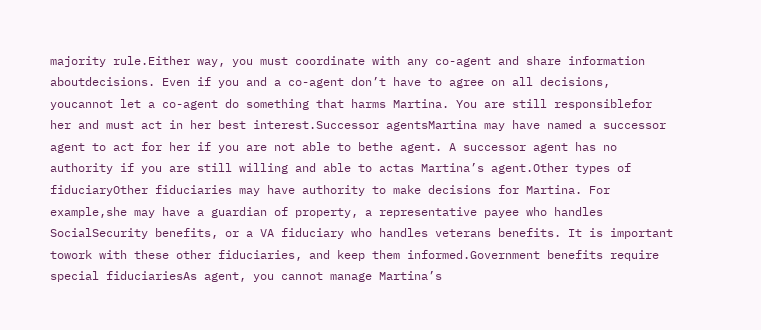majority rule.Either way, you must coordinate with any co-agent and share information aboutdecisions. Even if you and a co-agent don’t have to agree on all decisions, youcannot let a co-agent do something that harms Martina. You are still responsiblefor her and must act in her best interest.Successor agentsMartina may have named a successor agent to act for her if you are not able to bethe agent. A successor agent has no authority if you are still willing and able to actas Martina’s agent.Other types of fiduciaryOther fiduciaries may have authority to make decisions for Martina. For example,she may have a guardian of property, a representative payee who handles SocialSecurity benefits, or a VA fiduciary who handles veterans benefits. It is important towork with these other fiduciaries, and keep them informed.Government benefits require special fiduciariesAs agent, you cannot manage Martina’s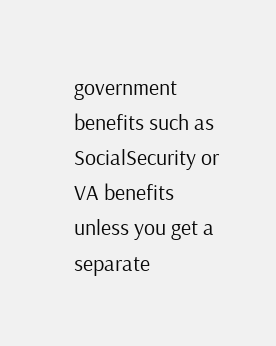government benefits such as SocialSecurity or VA benefits unless you get a separate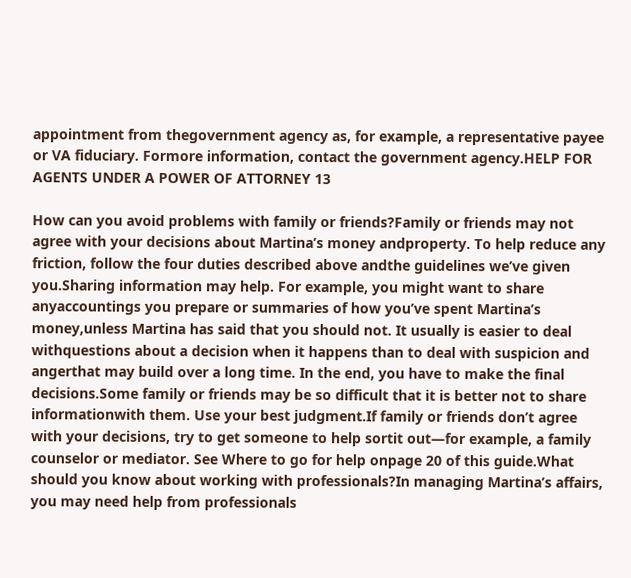appointment from thegovernment agency as, for example, a representative payee or VA fiduciary. Formore information, contact the government agency.HELP FOR AGENTS UNDER A POWER OF ATTORNEY 13

How can you avoid problems with family or friends?Family or friends may not agree with your decisions about Martina’s money andproperty. To help reduce any friction, follow the four duties described above andthe guidelines we’ve given you.Sharing information may help. For example, you might want to share anyaccountings you prepare or summaries of how you’ve spent Martina’s money,unless Martina has said that you should not. It usually is easier to deal withquestions about a decision when it happens than to deal with suspicion and angerthat may build over a long time. In the end, you have to make the final decisions.Some family or friends may be so difficult that it is better not to share informationwith them. Use your best judgment.If family or friends don’t agree with your decisions, try to get someone to help sortit out—for example, a family counselor or mediator. See Where to go for help onpage 20 of this guide.What should you know about working with professionals?In managing Martina’s affairs, you may need help from professionals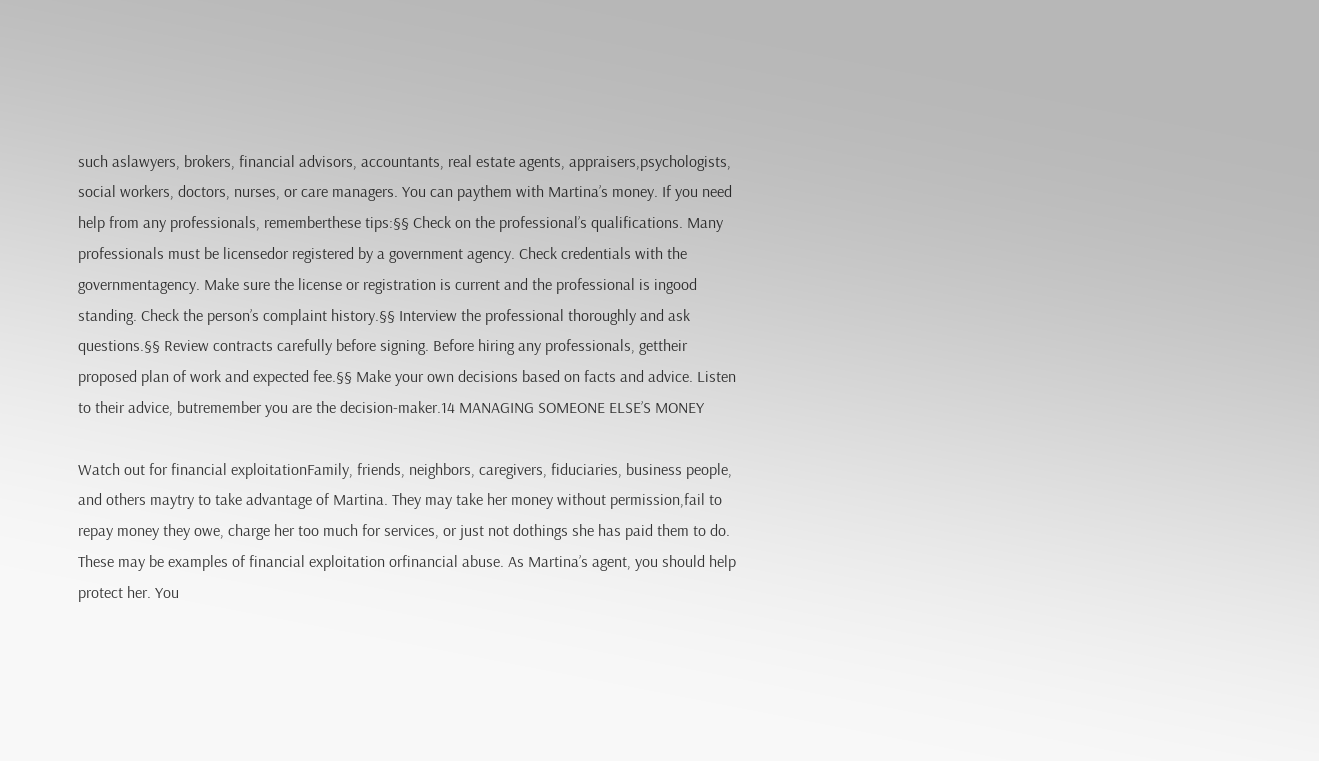such aslawyers, brokers, financial advisors, accountants, real estate agents, appraisers,psychologists, social workers, doctors, nurses, or care managers. You can paythem with Martina’s money. If you need help from any professionals, rememberthese tips:§§ Check on the professional’s qualifications. Many professionals must be licensedor registered by a government agency. Check credentials with the governmentagency. Make sure the license or registration is current and the professional is ingood standing. Check the person’s complaint history.§§ Interview the professional thoroughly and ask questions.§§ Review contracts carefully before signing. Before hiring any professionals, gettheir proposed plan of work and expected fee.§§ Make your own decisions based on facts and advice. Listen to their advice, butremember you are the decision-maker.14 MANAGING SOMEONE ELSE’S MONEY

Watch out for financial exploitationFamily, friends, neighbors, caregivers, fiduciaries, business people, and others maytry to take advantage of Martina. They may take her money without permission,fail to repay money they owe, charge her too much for services, or just not dothings she has paid them to do. These may be examples of financial exploitation orfinancial abuse. As Martina’s agent, you should help protect her. You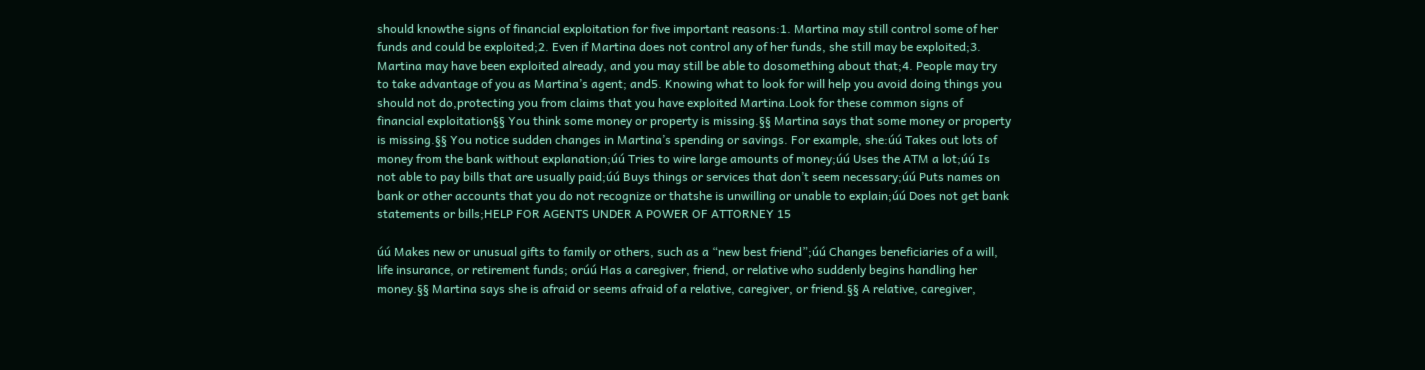should knowthe signs of financial exploitation for five important reasons:1. Martina may still control some of her funds and could be exploited;2. Even if Martina does not control any of her funds, she still may be exploited;3. Martina may have been exploited already, and you may still be able to dosomething about that;4. People may try to take advantage of you as Martina’s agent; and5. Knowing what to look for will help you avoid doing things you should not do,protecting you from claims that you have exploited Martina.Look for these common signs of financial exploitation§§ You think some money or property is missing.§§ Martina says that some money or property is missing.§§ You notice sudden changes in Martina’s spending or savings. For example, she:úú Takes out lots of money from the bank without explanation;úú Tries to wire large amounts of money;úú Uses the ATM a lot;úú Is not able to pay bills that are usually paid;úú Buys things or services that don’t seem necessary;úú Puts names on bank or other accounts that you do not recognize or thatshe is unwilling or unable to explain;úú Does not get bank statements or bills;HELP FOR AGENTS UNDER A POWER OF ATTORNEY 15

úú Makes new or unusual gifts to family or others, such as a “new best friend”;úú Changes beneficiaries of a will, life insurance, or retirement funds; orúú Has a caregiver, friend, or relative who suddenly begins handling her money.§§ Martina says she is afraid or seems afraid of a relative, caregiver, or friend.§§ A relative, caregiver,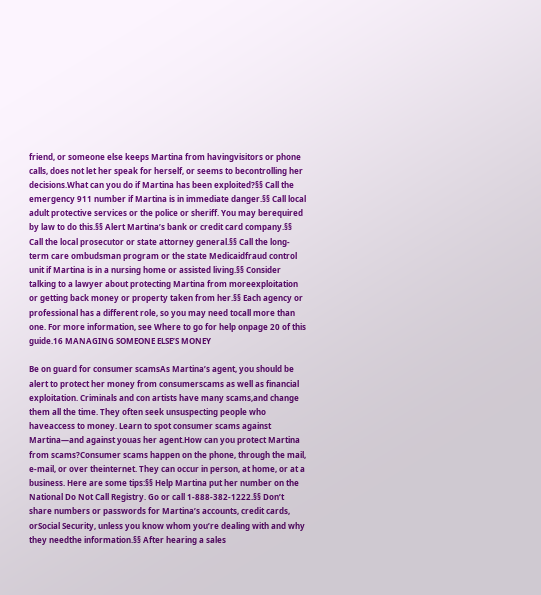friend, or someone else keeps Martina from havingvisitors or phone calls, does not let her speak for herself, or seems to becontrolling her decisions.What can you do if Martina has been exploited?§§ Call the emergency 911 number if Martina is in immediate danger.§§ Call local adult protective services or the police or sheriff. You may berequired by law to do this.§§ Alert Martina’s bank or credit card company.§§ Call the local prosecutor or state attorney general.§§ Call the long-term care ombudsman program or the state Medicaidfraud control unit if Martina is in a nursing home or assisted living.§§ Consider talking to a lawyer about protecting Martina from moreexploitation or getting back money or property taken from her.§§ Each agency or professional has a different role, so you may need tocall more than one. For more information, see Where to go for help onpage 20 of this guide.16 MANAGING SOMEONE ELSE’S MONEY

Be on guard for consumer scamsAs Martina’s agent, you should be alert to protect her money from consumerscams as well as financial exploitation. Criminals and con artists have many scams,and change them all the time. They often seek unsuspecting people who haveaccess to money. Learn to spot consumer scams against Martina—and against youas her agent.How can you protect Martina from scams?Consumer scams happen on the phone, through the mail, e-mail, or over theinternet. They can occur in person, at home, or at a business. Here are some tips:§§ Help Martina put her number on the National Do Not Call Registry. Go or call 1-888-382-1222.§§ Don’t share numbers or passwords for Martina’s accounts, credit cards, orSocial Security, unless you know whom you’re dealing with and why they needthe information.§§ After hearing a sales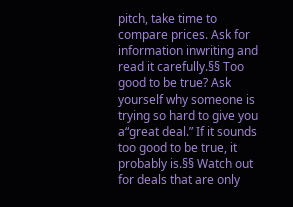pitch, take time to compare prices. Ask for information inwriting and read it carefully.§§ Too good to be true? Ask yourself why someone is trying so hard to give you a“great deal.” If it sounds too good to be true, it probably is.§§ Watch out for deals that are only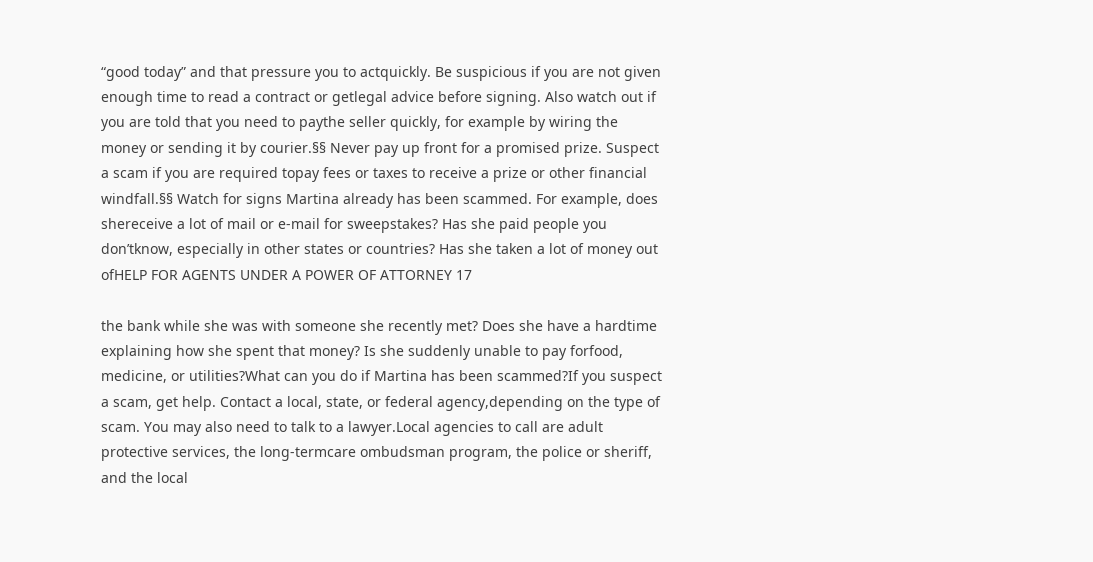“good today” and that pressure you to actquickly. Be suspicious if you are not given enough time to read a contract or getlegal advice before signing. Also watch out if you are told that you need to paythe seller quickly, for example by wiring the money or sending it by courier.§§ Never pay up front for a promised prize. Suspect a scam if you are required topay fees or taxes to receive a prize or other financial windfall.§§ Watch for signs Martina already has been scammed. For example, does shereceive a lot of mail or e-mail for sweepstakes? Has she paid people you don’tknow, especially in other states or countries? Has she taken a lot of money out ofHELP FOR AGENTS UNDER A POWER OF ATTORNEY 17

the bank while she was with someone she recently met? Does she have a hardtime explaining how she spent that money? Is she suddenly unable to pay forfood, medicine, or utilities?What can you do if Martina has been scammed?If you suspect a scam, get help. Contact a local, state, or federal agency,depending on the type of scam. You may also need to talk to a lawyer.Local agencies to call are adult protective services, the long-termcare ombudsman program, the police or sheriff, and the local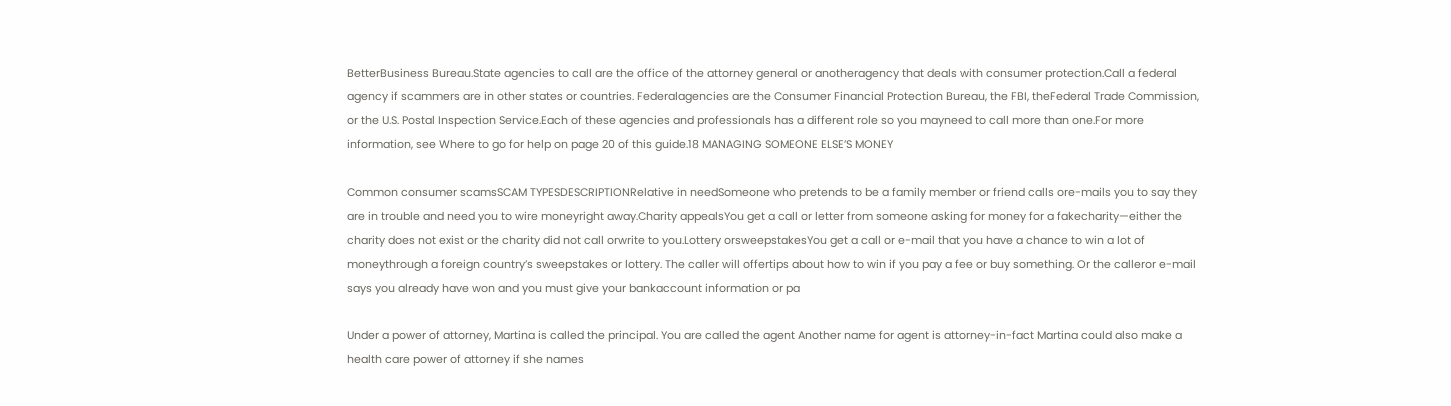BetterBusiness Bureau.State agencies to call are the office of the attorney general or anotheragency that deals with consumer protection.Call a federal agency if scammers are in other states or countries. Federalagencies are the Consumer Financial Protection Bureau, the FBI, theFederal Trade Commission, or the U.S. Postal Inspection Service.Each of these agencies and professionals has a different role so you mayneed to call more than one.For more information, see Where to go for help on page 20 of this guide.18 MANAGING SOMEONE ELSE’S MONEY

Common consumer scamsSCAM TYPESDESCRIPTIONRelative in needSomeone who pretends to be a family member or friend calls ore-mails you to say they are in trouble and need you to wire moneyright away.Charity appealsYou get a call or letter from someone asking for money for a fakecharity—either the charity does not exist or the charity did not call orwrite to you.Lottery orsweepstakesYou get a call or e-mail that you have a chance to win a lot of moneythrough a foreign country’s sweepstakes or lottery. The caller will offertips about how to win if you pay a fee or buy something. Or the calleror e-mail says you already have won and you must give your bankaccount information or pa

Under a power of attorney, Martina is called the principal. You are called the agent Another name for agent is attorney-in-fact Martina could also make a health care power of attorney if she names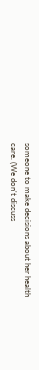someone to make decisions about her health care. (We don't discuss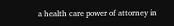a health care power of attorney in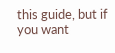this guide, but if you want